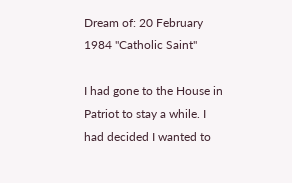Dream of: 20 February 1984 "Catholic Saint"

I had gone to the House in Patriot to stay a while. I had decided I wanted to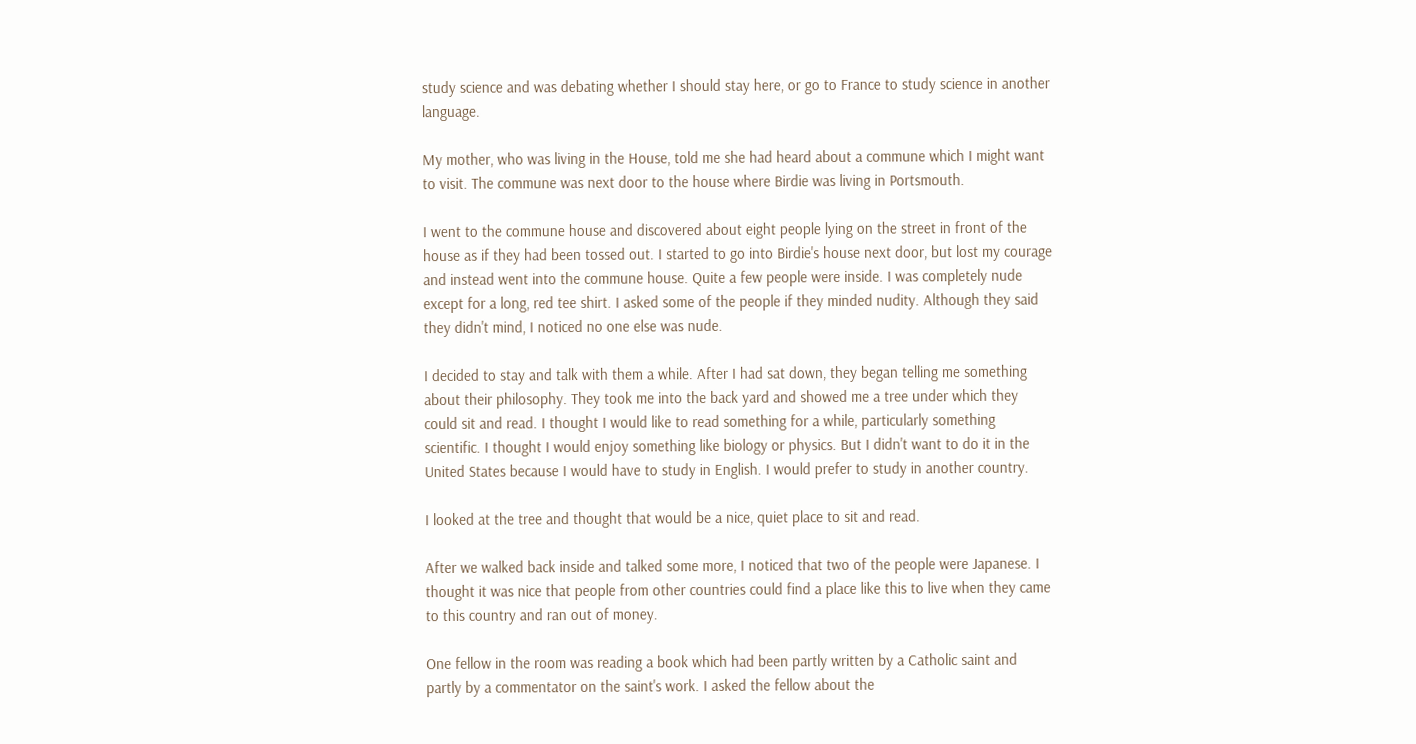study science and was debating whether I should stay here, or go to France to study science in another language.

My mother, who was living in the House, told me she had heard about a commune which I might want to visit. The commune was next door to the house where Birdie was living in Portsmouth.

I went to the commune house and discovered about eight people lying on the street in front of the house as if they had been tossed out. I started to go into Birdie's house next door, but lost my courage and instead went into the commune house. Quite a few people were inside. I was completely nude except for a long, red tee shirt. I asked some of the people if they minded nudity. Although they said they didn't mind, I noticed no one else was nude.

I decided to stay and talk with them a while. After I had sat down, they began telling me something about their philosophy. They took me into the back yard and showed me a tree under which they could sit and read. I thought I would like to read something for a while, particularly something scientific. I thought I would enjoy something like biology or physics. But I didn't want to do it in the United States because I would have to study in English. I would prefer to study in another country.

I looked at the tree and thought that would be a nice, quiet place to sit and read.

After we walked back inside and talked some more, I noticed that two of the people were Japanese. I thought it was nice that people from other countries could find a place like this to live when they came to this country and ran out of money.

One fellow in the room was reading a book which had been partly written by a Catholic saint and partly by a commentator on the saint's work. I asked the fellow about the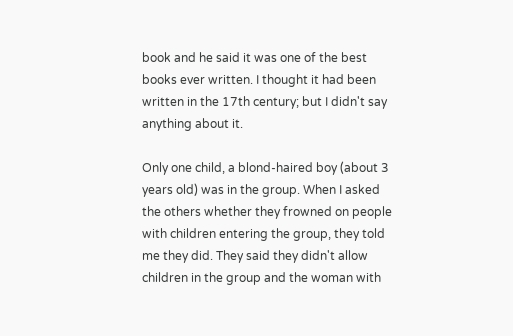book and he said it was one of the best books ever written. I thought it had been written in the 17th century; but I didn't say anything about it.

Only one child, a blond-haired boy (about 3 years old) was in the group. When I asked the others whether they frowned on people with children entering the group, they told me they did. They said they didn't allow children in the group and the woman with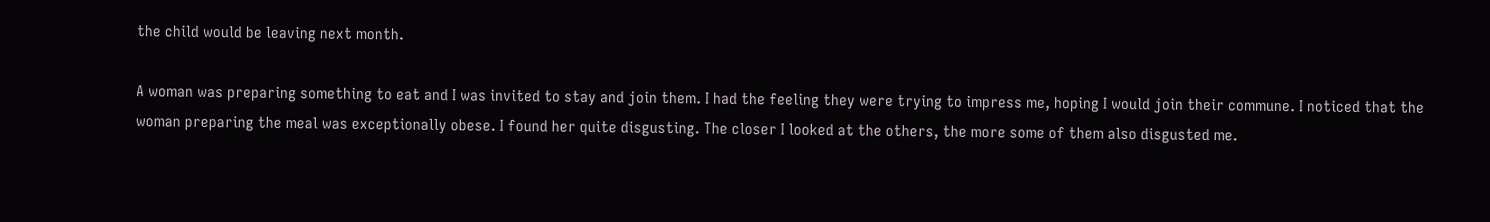the child would be leaving next month.

A woman was preparing something to eat and I was invited to stay and join them. I had the feeling they were trying to impress me, hoping I would join their commune. I noticed that the woman preparing the meal was exceptionally obese. I found her quite disgusting. The closer I looked at the others, the more some of them also disgusted me.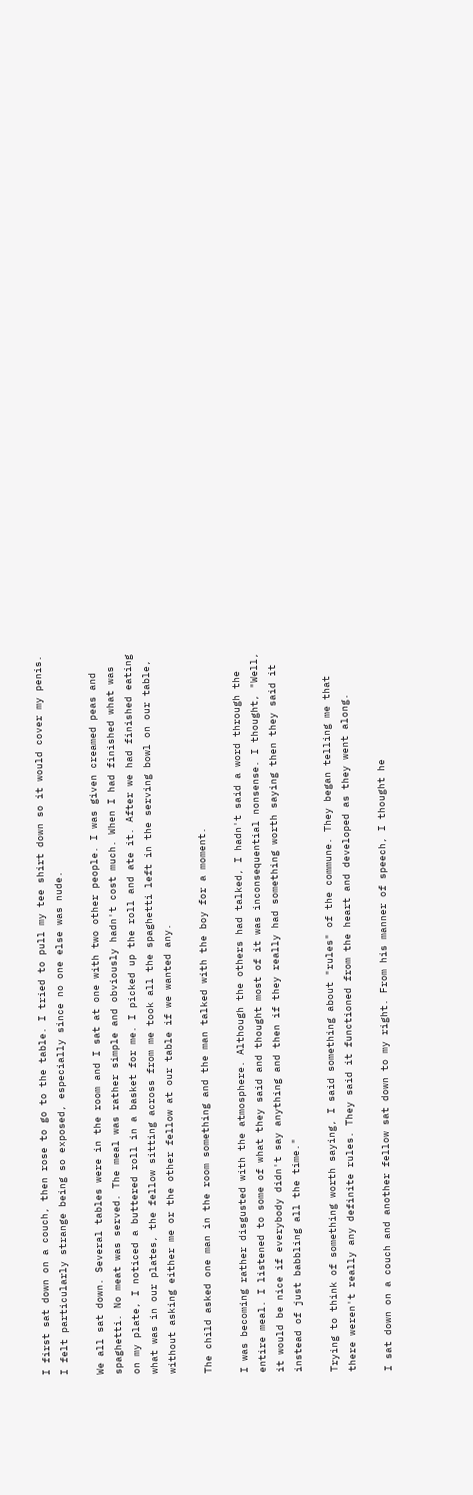I first sat down on a couch, then rose to go to the table. I tried to pull my tee shirt down so it would cover my penis. I felt particularly strange being so exposed, especially since no one else was nude.

We all sat down. Several tables were in the room and I sat at one with two other people. I was given creamed peas and spaghetti. No meat was served. The meal was rather simple and obviously hadn't cost much. When I had finished what was on my plate, I noticed a buttered roll in a basket for me. I picked up the roll and ate it. After we had finished eating what was in our plates, the fellow sitting across from me took all the spaghetti left in the serving bowl on our table, without asking either me or the other fellow at our table if we wanted any.

The child asked one man in the room something and the man talked with the boy for a moment.

I was becoming rather disgusted with the atmosphere. Although the others had talked, I hadn't said a word through the entire meal. I listened to some of what they said and thought most of it was inconsequential nonsense. I thought, "Well, it would be nice if everybody didn't say anything and then if they really had something worth saying then they said it instead of just babbling all the time."

Trying to think of something worth saying, I said something about "rules" of the commune. They began telling me that there weren't really any definite rules. They said it functioned from the heart and developed as they went along.

I sat down on a couch and another fellow sat down to my right. From his manner of speech, I thought he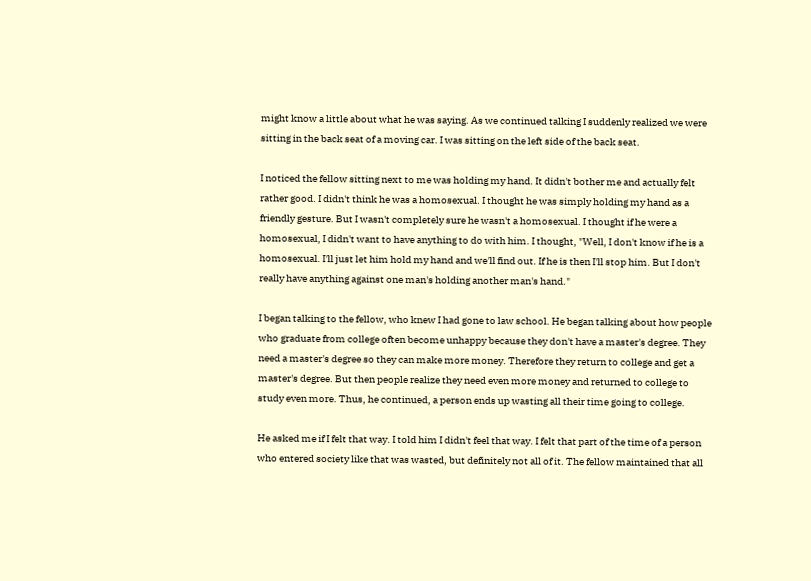might know a little about what he was saying. As we continued talking I suddenly realized we were sitting in the back seat of a moving car. I was sitting on the left side of the back seat.

I noticed the fellow sitting next to me was holding my hand. It didn't bother me and actually felt rather good. I didn't think he was a homosexual. I thought he was simply holding my hand as a friendly gesture. But I wasn't completely sure he wasn't a homosexual. I thought if he were a homosexual, I didn't want to have anything to do with him. I thought, "Well, I don't know if he is a homosexual. I'll just let him hold my hand and we'll find out. If he is then I'll stop him. But I don't really have anything against one man's holding another man's hand."

I began talking to the fellow, who knew I had gone to law school. He began talking about how people who graduate from college often become unhappy because they don't have a master's degree. They need a master's degree so they can make more money. Therefore they return to college and get a master's degree. But then people realize they need even more money and returned to college to study even more. Thus, he continued, a person ends up wasting all their time going to college.

He asked me if I felt that way. I told him I didn't feel that way. I felt that part of the time of a person who entered society like that was wasted, but definitely not all of it. The fellow maintained that all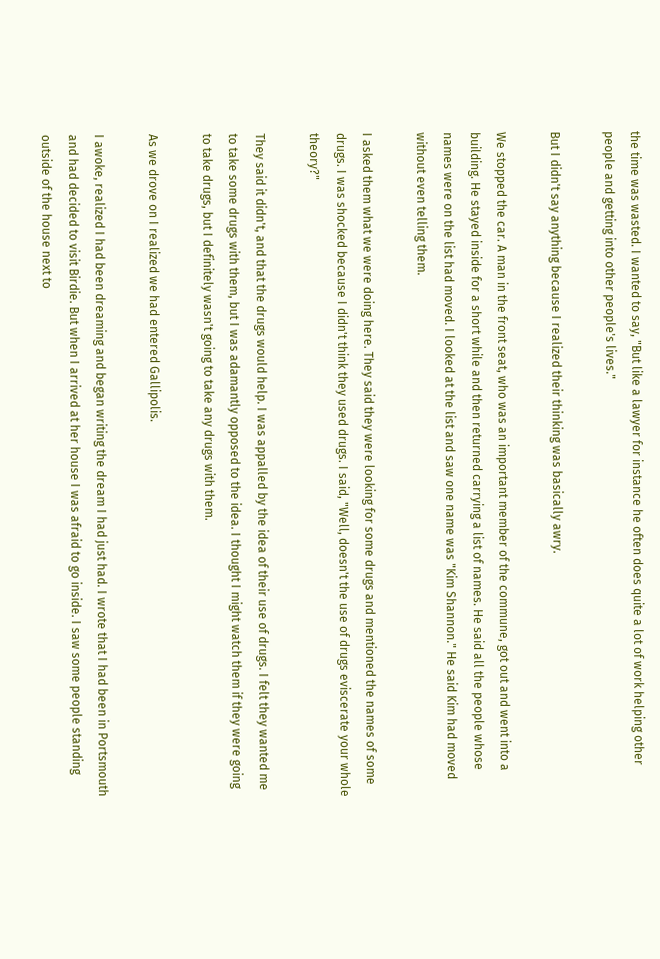the time was wasted. I wanted to say, "But like a lawyer for instance he often does quite a lot of work helping other people and getting into other people's lives."

But I didn't say anything because I realized their thinking was basically awry.

We stopped the car. A man in the front seat, who was an important member of the commune, got out and went into a building. He stayed inside for a short while and then returned carrying a list of names. He said all the people whose names were on the list had moved. I looked at the list and saw one name was "Kim Shannon." He said Kim had moved without even telling them.

I asked them what we were doing here. They said they were looking for some drugs and mentioned the names of some drugs. I was shocked because I didn't think they used drugs. I said, "Well, doesn't the use of drugs eviscerate your whole theory?"

They said it didn't, and that the drugs would help. I was appalled by the idea of their use of drugs. I felt they wanted me to take some drugs with them, but I was adamantly opposed to the idea. I thought I might watch them if they were going to take drugs, but I definitely wasn't going to take any drugs with them.

As we drove on I realized we had entered Gallipolis.

I awoke, realized I had been dreaming and began writing the dream I had just had. I wrote that I had been in Portsmouth and had decided to visit Birdie. But when I arrived at her house I was afraid to go inside. I saw some people standing outside of the house next to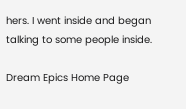hers. I went inside and began talking to some people inside.

Dream Epics Home Page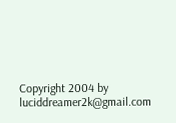Copyright 2004 by luciddreamer2k@gmail.com